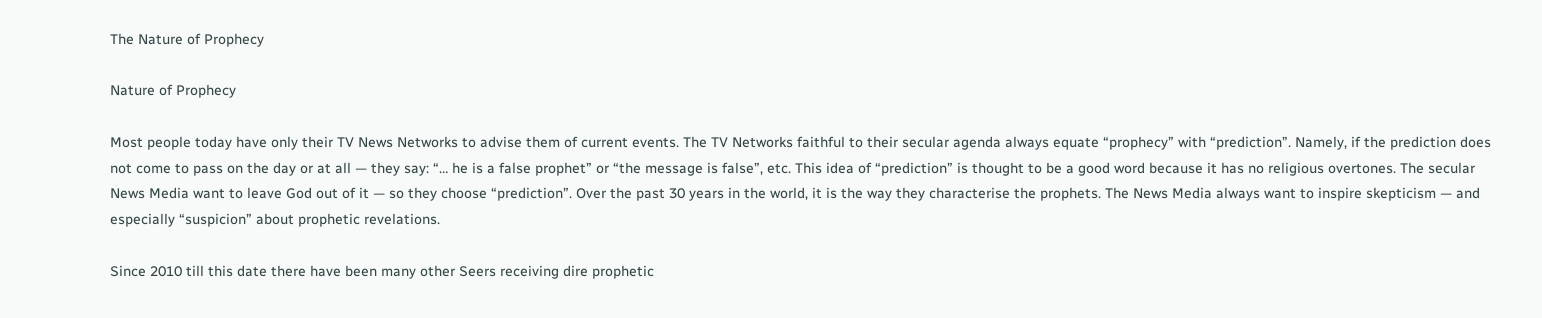The Nature of Prophecy

Nature of Prophecy

Most people today have only their TV News Networks to advise them of current events. The TV Networks faithful to their secular agenda always equate “prophecy” with “prediction”. Namely, if the prediction does not come to pass on the day or at all — they say: “… he is a false prophet” or “the message is false”, etc. This idea of “prediction” is thought to be a good word because it has no religious overtones. The secular News Media want to leave God out of it — so they choose “prediction”. Over the past 30 years in the world, it is the way they characterise the prophets. The News Media always want to inspire skepticism — and especially “suspicion” about prophetic revelations.

Since 2010 till this date there have been many other Seers receiving dire prophetic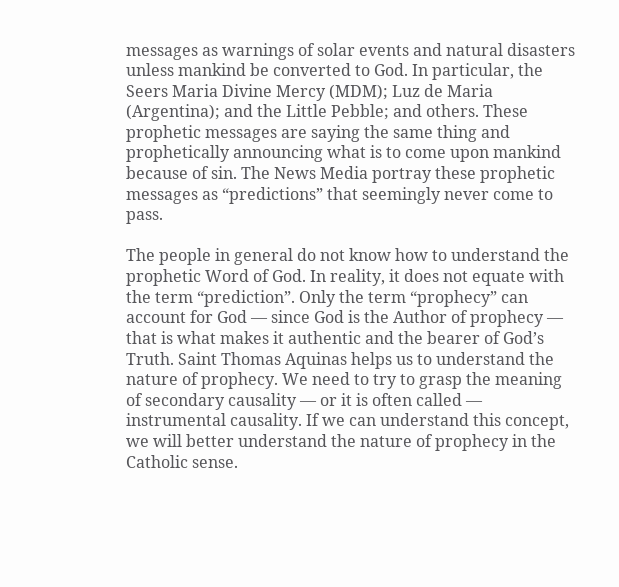messages as warnings of solar events and natural disasters unless mankind be converted to God. In particular, the Seers Maria Divine Mercy (MDM); Luz de Maria (Argentina); and the Little Pebble; and others. These prophetic messages are saying the same thing and prophetically announcing what is to come upon mankind because of sin. The News Media portray these prophetic messages as “predictions” that seemingly never come to pass.

The people in general do not know how to understand the prophetic Word of God. In reality, it does not equate with the term “prediction”. Only the term “prophecy” can account for God — since God is the Author of prophecy — that is what makes it authentic and the bearer of God’s Truth. Saint Thomas Aquinas helps us to understand the nature of prophecy. We need to try to grasp the meaning of secondary causality — or it is often called — instrumental causality. If we can understand this concept, we will better understand the nature of prophecy in the Catholic sense.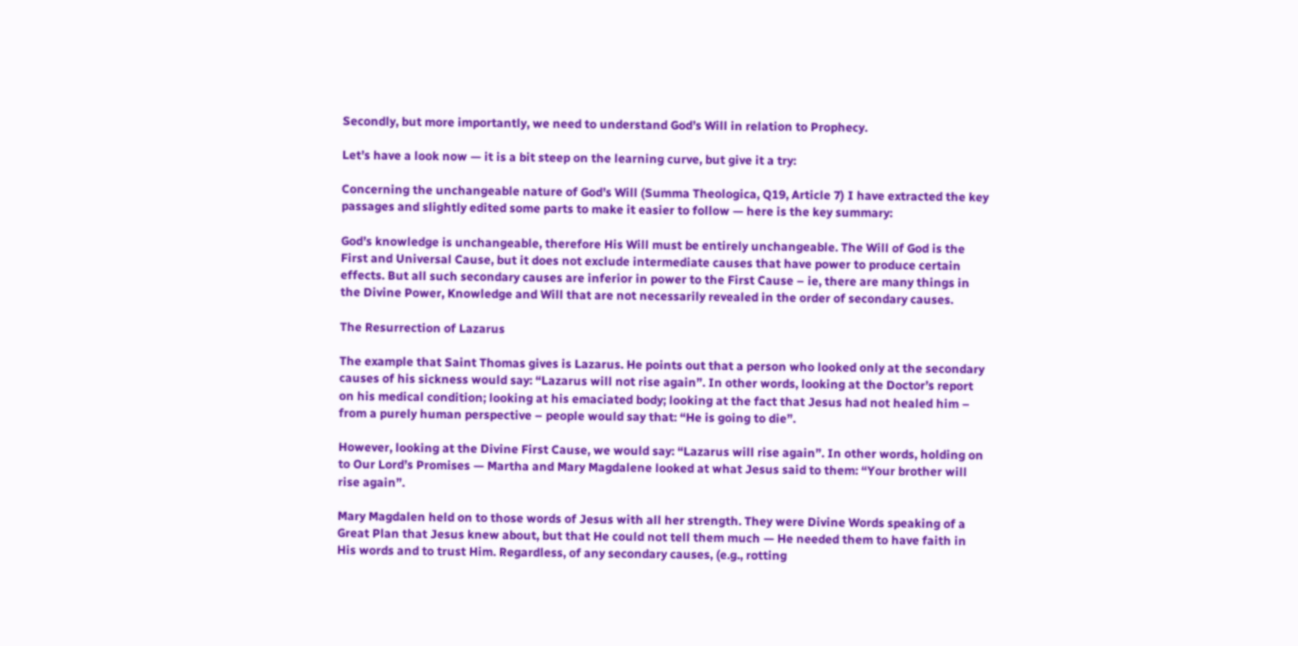Secondly, but more importantly, we need to understand God’s Will in relation to Prophecy.

Let’s have a look now — it is a bit steep on the learning curve, but give it a try:

Concerning the unchangeable nature of God’s Will (Summa Theologica, Q19, Article 7) I have extracted the key passages and slightly edited some parts to make it easier to follow — here is the key summary:

God’s knowledge is unchangeable, therefore His Will must be entirely unchangeable. The Will of God is the First and Universal Cause, but it does not exclude intermediate causes that have power to produce certain effects. But all such secondary causes are inferior in power to the First Cause – ie, there are many things in the Divine Power, Knowledge and Will that are not necessarily revealed in the order of secondary causes.

The Resurrection of Lazarus

The example that Saint Thomas gives is Lazarus. He points out that a person who looked only at the secondary causes of his sickness would say: “Lazarus will not rise again”. In other words, looking at the Doctor’s report on his medical condition; looking at his emaciated body; looking at the fact that Jesus had not healed him – from a purely human perspective – people would say that: “He is going to die”.

However, looking at the Divine First Cause, we would say: “Lazarus will rise again”. In other words, holding on to Our Lord’s Promises — Martha and Mary Magdalene looked at what Jesus said to them: “Your brother will rise again”.

Mary Magdalen held on to those words of Jesus with all her strength. They were Divine Words speaking of a Great Plan that Jesus knew about, but that He could not tell them much — He needed them to have faith in His words and to trust Him. Regardless, of any secondary causes, (e.g., rotting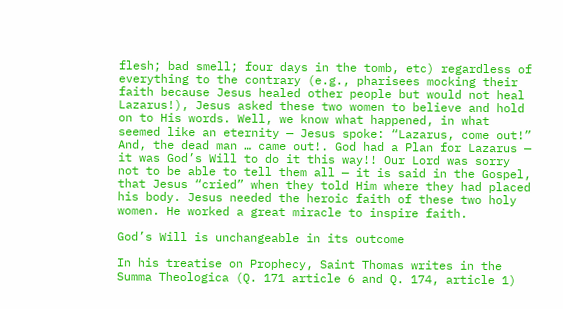flesh; bad smell; four days in the tomb, etc) regardless of everything to the contrary (e.g., pharisees mocking their faith because Jesus healed other people but would not heal Lazarus!), Jesus asked these two women to believe and hold on to His words. Well, we know what happened, in what seemed like an eternity — Jesus spoke: “Lazarus, come out!” And, the dead man … came out!. God had a Plan for Lazarus — it was God’s Will to do it this way!! Our Lord was sorry not to be able to tell them all — it is said in the Gospel, that Jesus “cried” when they told Him where they had placed his body. Jesus needed the heroic faith of these two holy women. He worked a great miracle to inspire faith.

God’s Will is unchangeable in its outcome

In his treatise on Prophecy, Saint Thomas writes in the Summa Theologica (Q. 171 article 6 and Q. 174, article 1)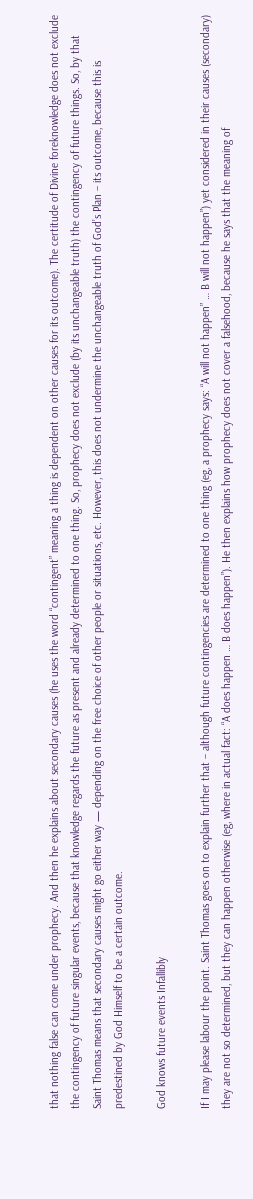that nothing false can come under prophecy. And then he explains about secondary causes (he uses the word “contingent” meaning a thing is dependent on other causes for its outcome). The certitude of Divine foreknowledge does not exclude the contingency of future singular events, because that knowledge regards the future as present and already determined to one thing. So, prophecy does not exclude (by its unchangeable truth) the contingency of future things. So, by that Saint Thomas means that secondary causes might go either way — depending on the free choice of other people or situations, etc. However, this does not undermine the unchangeable truth of God’s Plan – its outcome, because this is predestined by God Himself to be a certain outcome.

God knows future events Infallibly

If I may please labour the point. Saint Thomas goes on to explain further that – although future contingencies are determined to one thing (eg, a prophecy says: “A will not happen” … B will not happen”) yet considered in their causes (secondary) they are not so determined, but they can happen otherwise (eg, where in actual fact: “A does happen … B does happen”). He then explains how prophecy does not cover a falsehood, because he says that the meaning of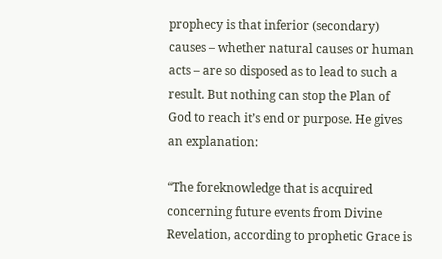prophecy is that inferior (secondary) causes – whether natural causes or human acts – are so disposed as to lead to such a result. But nothing can stop the Plan of God to reach it’s end or purpose. He gives an explanation:

“The foreknowledge that is acquired concerning future events from Divine Revelation, according to prophetic Grace is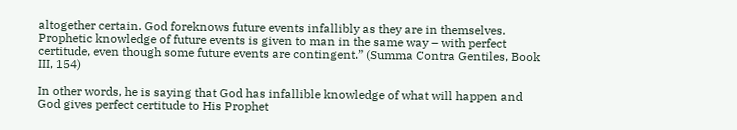altogether certain. God foreknows future events infallibly as they are in themselves. Prophetic knowledge of future events is given to man in the same way – with perfect certitude, even though some future events are contingent.” (Summa Contra Gentiles, Book III, 154)

In other words, he is saying that God has infallible knowledge of what will happen and God gives perfect certitude to His Prophet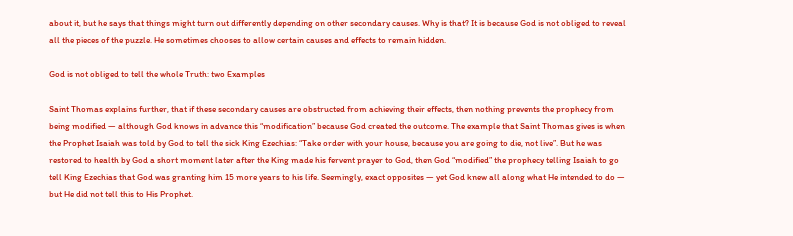about it, but he says that things might turn out differently depending on other secondary causes. Why is that? It is because God is not obliged to reveal all the pieces of the puzzle. He sometimes chooses to allow certain causes and effects to remain hidden.

God is not obliged to tell the whole Truth: two Examples

Saint Thomas explains further, that if these secondary causes are obstructed from achieving their effects, then nothing prevents the prophecy from being modified — although God knows in advance this “modification” because God created the outcome. The example that Saint Thomas gives is when the Prophet Isaiah was told by God to tell the sick King Ezechias: “Take order with your house, because you are going to die, not live”. But he was restored to health by God a short moment later after the King made his fervent prayer to God, then God “modified” the prophecy telling Isaiah to go tell King Ezechias that God was granting him 15 more years to his life. Seemingly, exact opposites — yet God knew all along what He intended to do — but He did not tell this to His Prophet.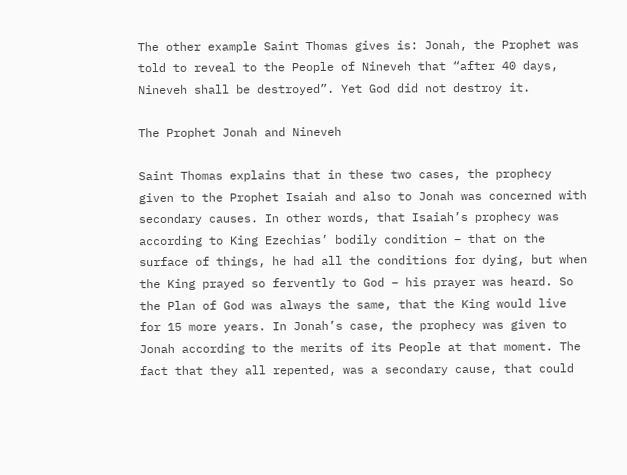The other example Saint Thomas gives is: Jonah, the Prophet was told to reveal to the People of Nineveh that “after 40 days, Nineveh shall be destroyed”. Yet God did not destroy it.

The Prophet Jonah and Nineveh

Saint Thomas explains that in these two cases, the prophecy given to the Prophet Isaiah and also to Jonah was concerned with secondary causes. In other words, that Isaiah’s prophecy was according to King Ezechias’ bodily condition – that on the surface of things, he had all the conditions for dying, but when the King prayed so fervently to God – his prayer was heard. So the Plan of God was always the same, that the King would live for 15 more years. In Jonah’s case, the prophecy was given to Jonah according to the merits of its People at that moment. The fact that they all repented, was a secondary cause, that could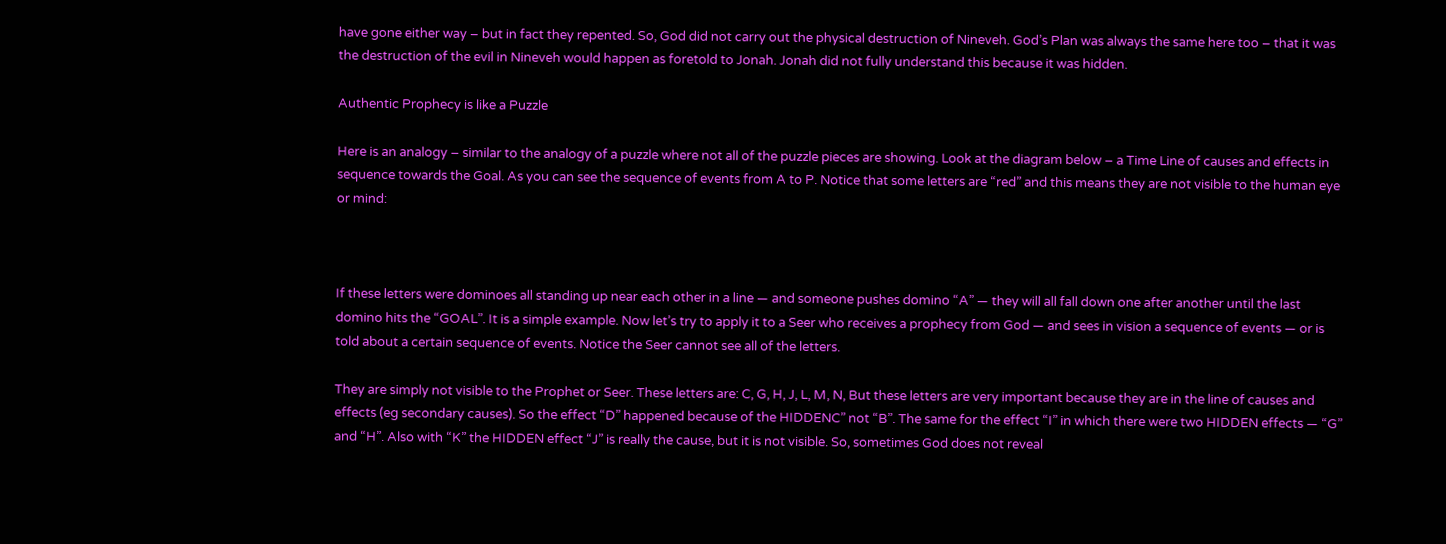have gone either way – but in fact they repented. So, God did not carry out the physical destruction of Nineveh. God’s Plan was always the same here too – that it was the destruction of the evil in Nineveh would happen as foretold to Jonah. Jonah did not fully understand this because it was hidden.

Authentic Prophecy is like a Puzzle

Here is an analogy – similar to the analogy of a puzzle where not all of the puzzle pieces are showing. Look at the diagram below – a Time Line of causes and effects in sequence towards the Goal. As you can see the sequence of events from A to P. Notice that some letters are “red” and this means they are not visible to the human eye or mind:



If these letters were dominoes all standing up near each other in a line — and someone pushes domino “A” — they will all fall down one after another until the last domino hits the “GOAL”. It is a simple example. Now let’s try to apply it to a Seer who receives a prophecy from God — and sees in vision a sequence of events — or is told about a certain sequence of events. Notice the Seer cannot see all of the letters.

They are simply not visible to the Prophet or Seer. These letters are: C, G, H, J, L, M, N, But these letters are very important because they are in the line of causes and effects (eg secondary causes). So the effect “D” happened because of the HIDDENC” not “B”. The same for the effect “I” in which there were two HIDDEN effects — “G” and “H”. Also with “K” the HIDDEN effect “J” is really the cause, but it is not visible. So, sometimes God does not reveal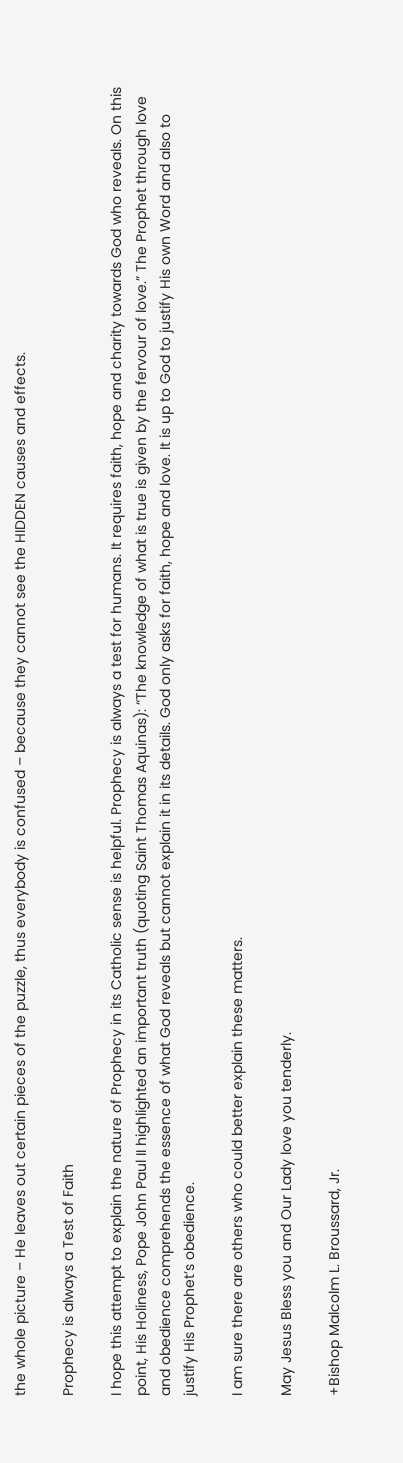the whole picture – He leaves out certain pieces of the puzzle, thus everybody is confused – because they cannot see the HIDDEN causes and effects.

Prophecy is always a Test of Faith

I hope this attempt to explain the nature of Prophecy in its Catholic sense is helpful. Prophecy is always a test for humans. It requires faith, hope and charity towards God who reveals. On this point, His Holiness, Pope John Paul II highlighted an important truth (quoting Saint Thomas Aquinas): “The knowledge of what is true is given by the fervour of love.” The Prophet through love and obedience comprehends the essence of what God reveals but cannot explain it in its details. God only asks for faith, hope and love. It is up to God to justify His own Word and also to justify His Prophet’s obedience.

I am sure there are others who could better explain these matters.

May Jesus Bless you and Our Lady love you tenderly.

+Bishop Malcolm L. Broussard, Jr.